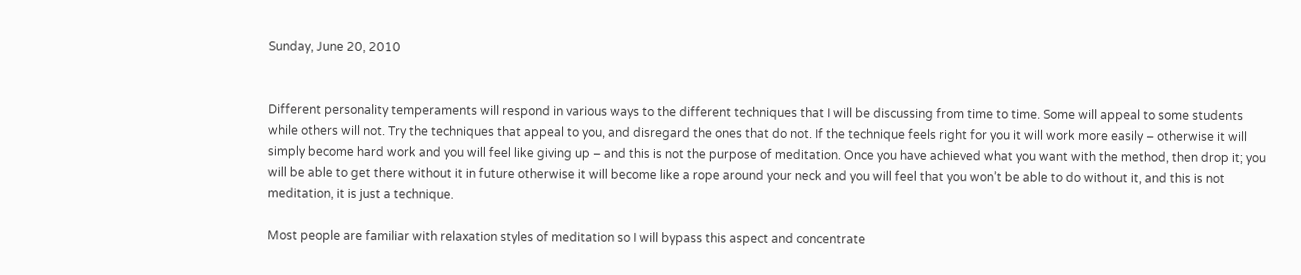Sunday, June 20, 2010


Different personality temperaments will respond in various ways to the different techniques that I will be discussing from time to time. Some will appeal to some students while others will not. Try the techniques that appeal to you, and disregard the ones that do not. If the technique feels right for you it will work more easily – otherwise it will simply become hard work and you will feel like giving up – and this is not the purpose of meditation. Once you have achieved what you want with the method, then drop it; you will be able to get there without it in future otherwise it will become like a rope around your neck and you will feel that you won’t be able to do without it, and this is not meditation, it is just a technique.

Most people are familiar with relaxation styles of meditation so I will bypass this aspect and concentrate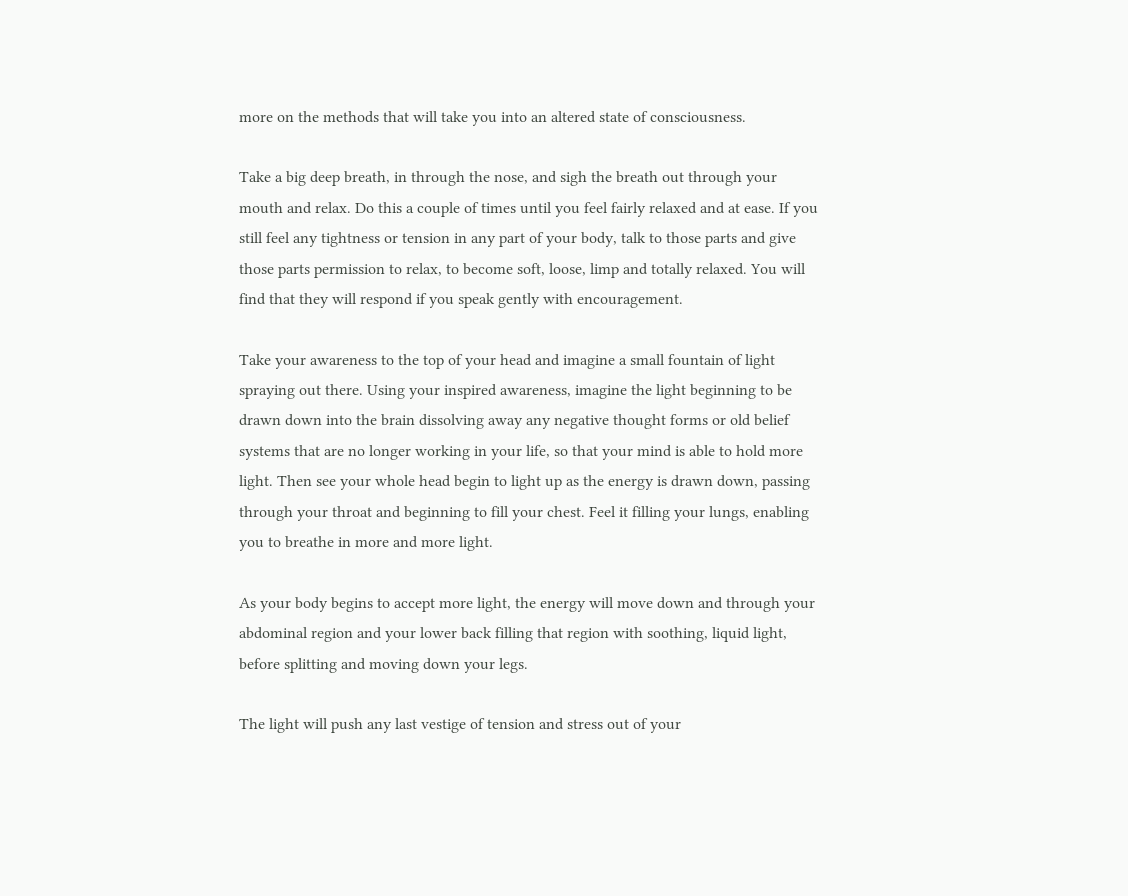more on the methods that will take you into an altered state of consciousness.

Take a big deep breath, in through the nose, and sigh the breath out through your mouth and relax. Do this a couple of times until you feel fairly relaxed and at ease. If you still feel any tightness or tension in any part of your body, talk to those parts and give those parts permission to relax, to become soft, loose, limp and totally relaxed. You will find that they will respond if you speak gently with encouragement.

Take your awareness to the top of your head and imagine a small fountain of light spraying out there. Using your inspired awareness, imagine the light beginning to be drawn down into the brain dissolving away any negative thought forms or old belief systems that are no longer working in your life, so that your mind is able to hold more light. Then see your whole head begin to light up as the energy is drawn down, passing through your throat and beginning to fill your chest. Feel it filling your lungs, enabling you to breathe in more and more light.

As your body begins to accept more light, the energy will move down and through your abdominal region and your lower back filling that region with soothing, liquid light, before splitting and moving down your legs.

The light will push any last vestige of tension and stress out of your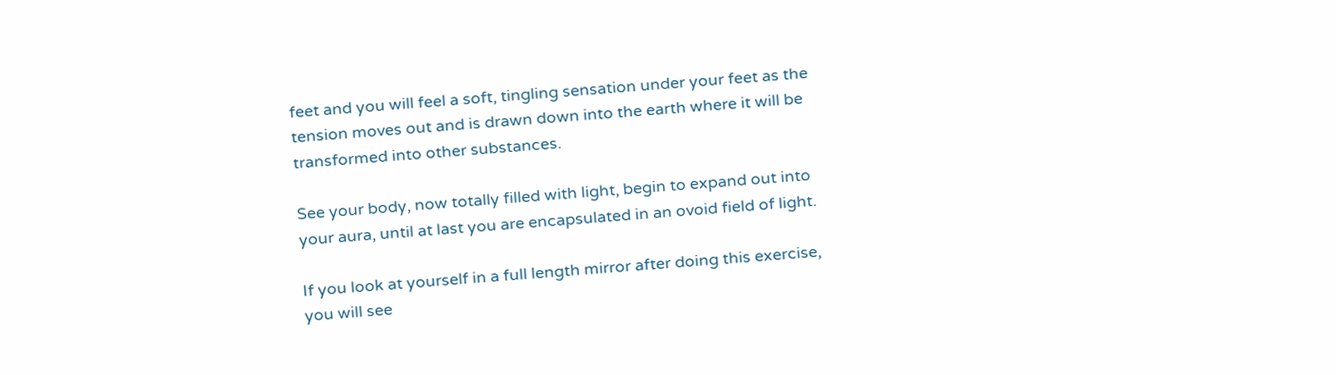feet and you will feel a soft, tingling sensation under your feet as the tension moves out and is drawn down into the earth where it will be transformed into other substances.

See your body, now totally filled with light, begin to expand out into your aura, until at last you are encapsulated in an ovoid field of light.

If you look at yourself in a full length mirror after doing this exercise, you will see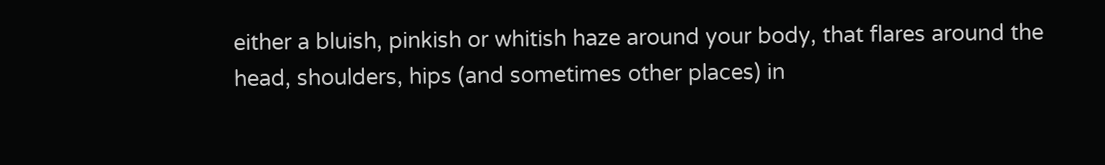either a bluish, pinkish or whitish haze around your body, that flares around the head, shoulders, hips (and sometimes other places) in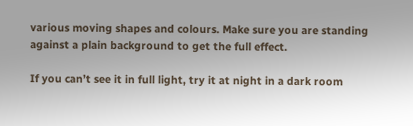various moving shapes and colours. Make sure you are standing against a plain background to get the full effect.

If you can’t see it in full light, try it at night in a dark room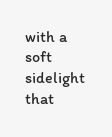with a soft sidelight that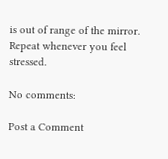is out of range of the mirror. Repeat whenever you feel stressed.

No comments:

Post a Comment